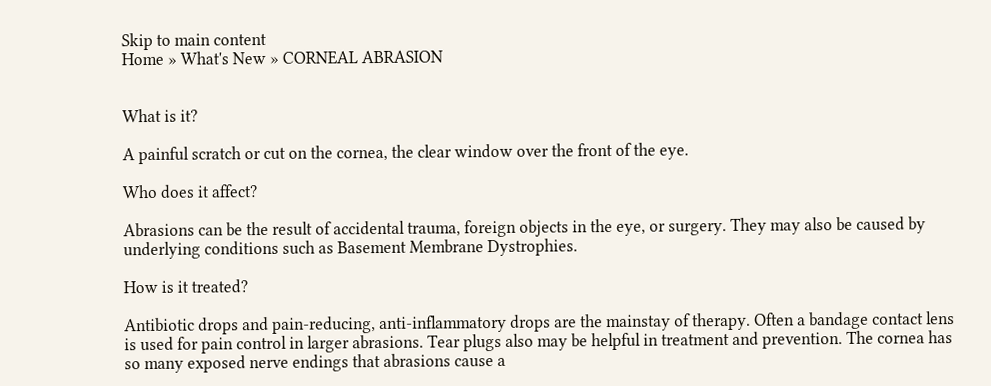Skip to main content
Home » What's New » CORNEAL ABRASION


What is it?

A painful scratch or cut on the cornea, the clear window over the front of the eye.

Who does it affect?

Abrasions can be the result of accidental trauma, foreign objects in the eye, or surgery. They may also be caused by underlying conditions such as Basement Membrane Dystrophies.

How is it treated?

Antibiotic drops and pain-reducing, anti-inflammatory drops are the mainstay of therapy. Often a bandage contact lens is used for pain control in larger abrasions. Tear plugs also may be helpful in treatment and prevention. The cornea has so many exposed nerve endings that abrasions cause a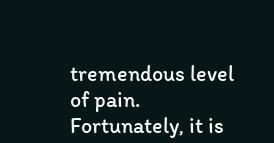tremendous level of pain. Fortunately, it is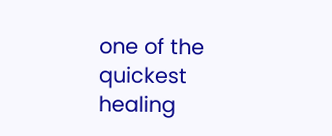one of the quickest healing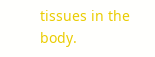tissues in the body.